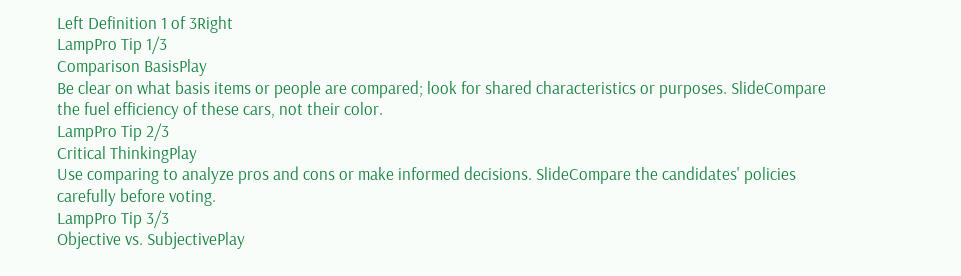Left Definition 1 of 3Right
LampPro Tip 1/3
Comparison BasisPlay
Be clear on what basis items or people are compared; look for shared characteristics or purposes. SlideCompare the fuel efficiency of these cars, not their color.
LampPro Tip 2/3
Critical ThinkingPlay
Use comparing to analyze pros and cons or make informed decisions. SlideCompare the candidates' policies carefully before voting.
LampPro Tip 3/3
Objective vs. SubjectivePlay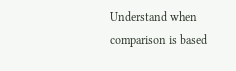Understand when comparison is based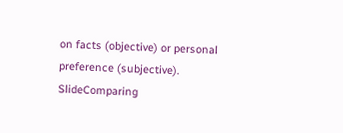on facts (objective) or personal preference (subjective). SlideComparing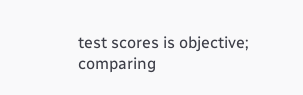test scores is objective; comparing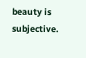beauty is subjective.